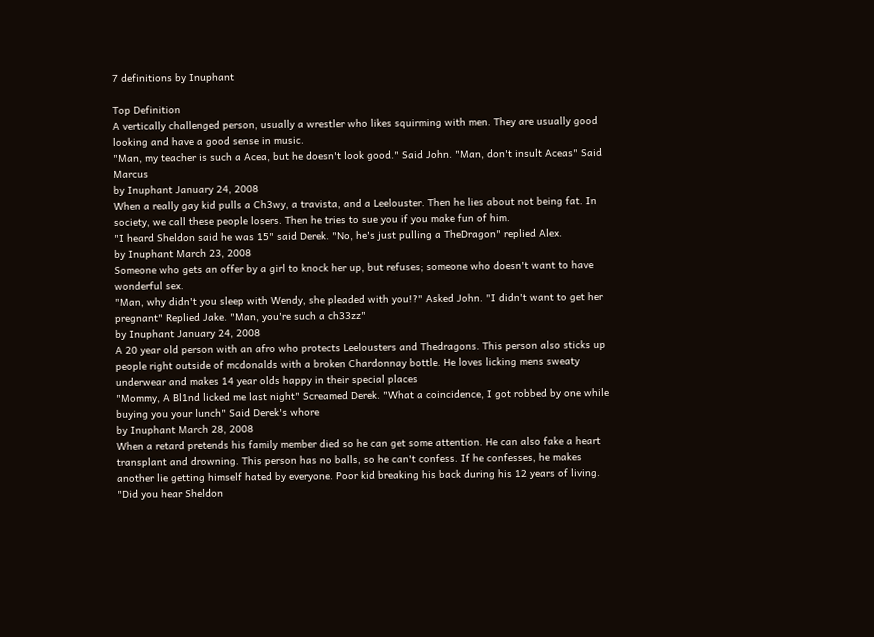7 definitions by Inuphant

Top Definition
A vertically challenged person, usually a wrestler who likes squirming with men. They are usually good looking and have a good sense in music.
"Man, my teacher is such a Acea, but he doesn't look good." Said John. "Man, don't insult Aceas" Said Marcus
by Inuphant January 24, 2008
When a really gay kid pulls a Ch3wy, a travista, and a Leelouster. Then he lies about not being fat. In society, we call these people losers. Then he tries to sue you if you make fun of him.
"I heard Sheldon said he was 15" said Derek. "No, he's just pulling a TheDragon" replied Alex.
by Inuphant March 23, 2008
Someone who gets an offer by a girl to knock her up, but refuses; someone who doesn't want to have wonderful sex.
"Man, why didn't you sleep with Wendy, she pleaded with you!?" Asked John. "I didn't want to get her pregnant" Replied Jake. "Man, you're such a ch33zz"
by Inuphant January 24, 2008
A 20 year old person with an afro who protects Leelousters and Thedragons. This person also sticks up people right outside of mcdonalds with a broken Chardonnay bottle. He loves licking mens sweaty underwear and makes 14 year olds happy in their special places
"Mommy, A Bl1nd licked me last night" Screamed Derek. "What a coincidence, I got robbed by one while buying you your lunch" Said Derek's whore
by Inuphant March 28, 2008
When a retard pretends his family member died so he can get some attention. He can also fake a heart transplant and drowning. This person has no balls, so he can't confess. If he confesses, he makes another lie getting himself hated by everyone. Poor kid breaking his back during his 12 years of living.
"Did you hear Sheldon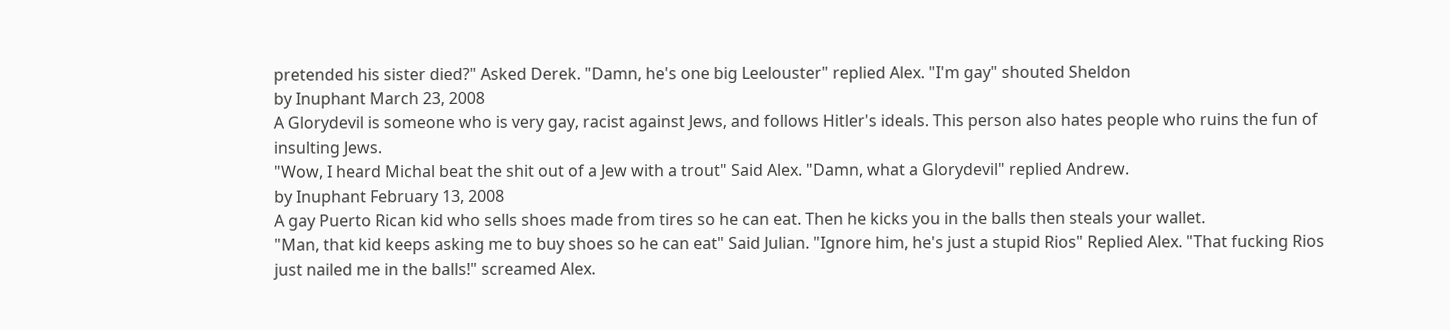pretended his sister died?" Asked Derek. "Damn, he's one big Leelouster" replied Alex. "I'm gay" shouted Sheldon
by Inuphant March 23, 2008
A Glorydevil is someone who is very gay, racist against Jews, and follows Hitler's ideals. This person also hates people who ruins the fun of insulting Jews.
"Wow, I heard Michal beat the shit out of a Jew with a trout" Said Alex. "Damn, what a Glorydevil" replied Andrew.
by Inuphant February 13, 2008
A gay Puerto Rican kid who sells shoes made from tires so he can eat. Then he kicks you in the balls then steals your wallet.
"Man, that kid keeps asking me to buy shoes so he can eat" Said Julian. "Ignore him, he's just a stupid Rios" Replied Alex. "That fucking Rios just nailed me in the balls!" screamed Alex.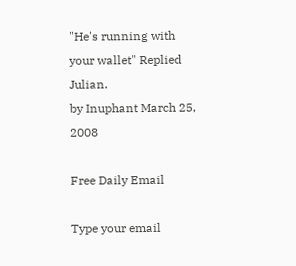"He's running with your wallet" Replied Julian.
by Inuphant March 25, 2008

Free Daily Email

Type your email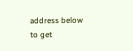address below to get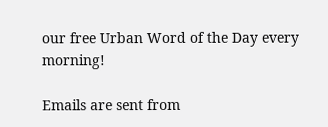our free Urban Word of the Day every morning!

Emails are sent from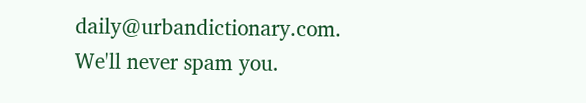daily@urbandictionary.com. We'll never spam you.